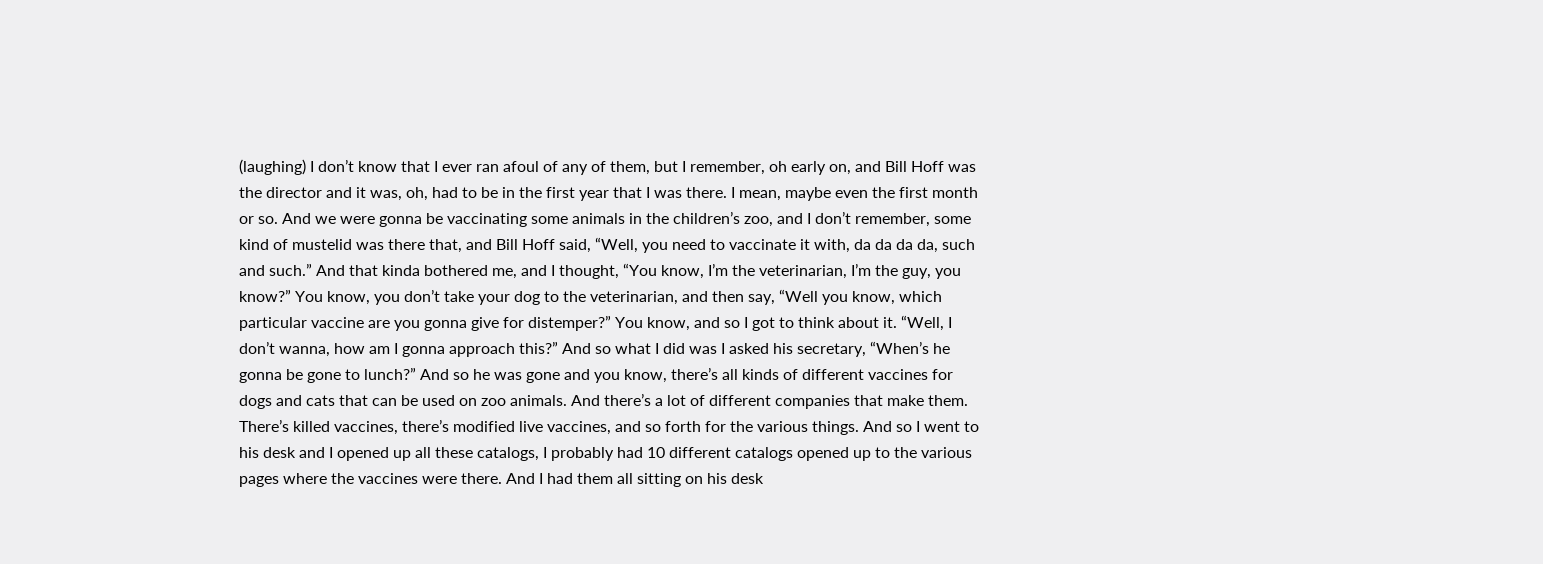(laughing) I don’t know that I ever ran afoul of any of them, but I remember, oh early on, and Bill Hoff was the director and it was, oh, had to be in the first year that I was there. I mean, maybe even the first month or so. And we were gonna be vaccinating some animals in the children’s zoo, and I don’t remember, some kind of mustelid was there that, and Bill Hoff said, “Well, you need to vaccinate it with, da da da da, such and such.” And that kinda bothered me, and I thought, “You know, I’m the veterinarian, I’m the guy, you know?” You know, you don’t take your dog to the veterinarian, and then say, “Well you know, which particular vaccine are you gonna give for distemper?” You know, and so I got to think about it. “Well, I don’t wanna, how am I gonna approach this?” And so what I did was I asked his secretary, “When’s he gonna be gone to lunch?” And so he was gone and you know, there’s all kinds of different vaccines for dogs and cats that can be used on zoo animals. And there’s a lot of different companies that make them. There’s killed vaccines, there’s modified live vaccines, and so forth for the various things. And so I went to his desk and I opened up all these catalogs, I probably had 10 different catalogs opened up to the various pages where the vaccines were there. And I had them all sitting on his desk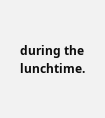during the lunchtime.